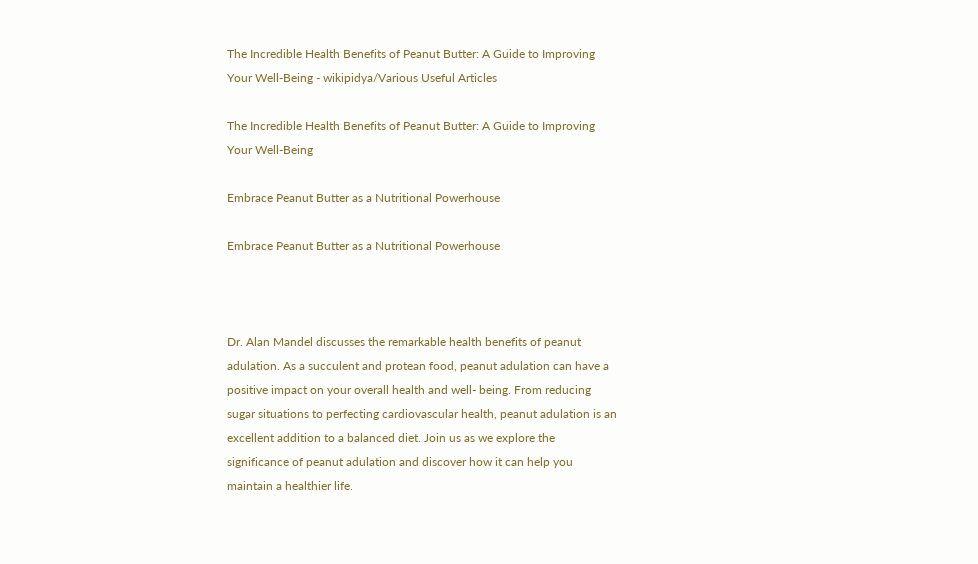The Incredible Health Benefits of Peanut Butter: A Guide to Improving Your Well-Being - wikipidya/Various Useful Articles

The Incredible Health Benefits of Peanut Butter: A Guide to Improving Your Well-Being

Embrace Peanut Butter as a Nutritional Powerhouse

Embrace Peanut Butter as a Nutritional Powerhouse



Dr. Alan Mandel discusses the remarkable health benefits of peanut adulation. As a succulent and protean food, peanut adulation can have a positive impact on your overall health and well- being. From reducing sugar situations to perfecting cardiovascular health, peanut adulation is an excellent addition to a balanced diet. Join us as we explore the significance of peanut adulation and discover how it can help you maintain a healthier life.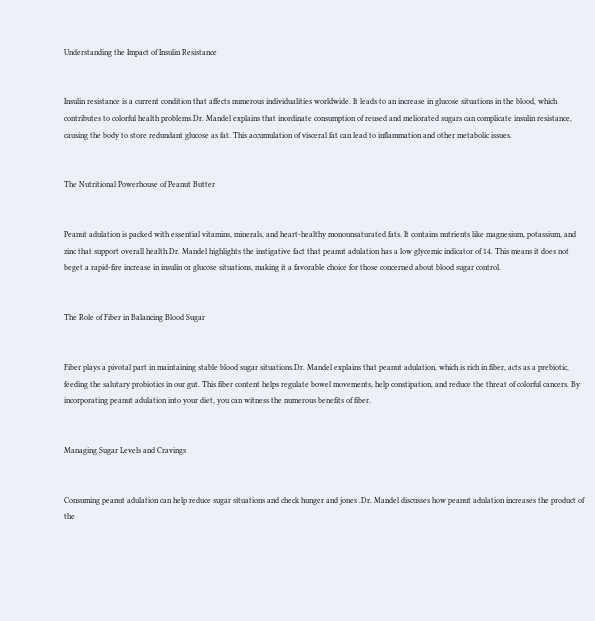Understanding the Impact of Insulin Resistance


Insulin resistance is a current condition that affects numerous individualities worldwide. It leads to an increase in glucose situations in the blood, which contributes to colorful health problems.Dr. Mandel explains that inordinate consumption of reused and meliorated sugars can complicate insulin resistance, causing the body to store redundant glucose as fat. This accumulation of visceral fat can lead to inflammation and other metabolic issues.


The Nutritional Powerhouse of Peanut Butter


Peanut adulation is packed with essential vitamins, minerals, and heart-healthy monounsaturated fats. It contains nutrients like magnesium, potassium, and zinc that support overall health.Dr. Mandel highlights the instigative fact that peanut adulation has a low glycemic indicator of 14. This means it does not beget a rapid-fire increase in insulin or glucose situations, making it a favorable choice for those concerned about blood sugar control.


The Role of Fiber in Balancing Blood Sugar


Fiber plays a pivotal part in maintaining stable blood sugar situations.Dr. Mandel explains that peanut adulation, which is rich in fiber, acts as a prebiotic, feeding the salutary probiotics in our gut. This fiber content helps regulate bowel movements, help constipation, and reduce the threat of colorful cancers. By incorporating peanut adulation into your diet, you can witness the numerous benefits of fiber.


Managing Sugar Levels and Cravings


Consuming peanut adulation can help reduce sugar situations and check hunger and jones .Dr. Mandel discusses how peanut adulation increases the product of the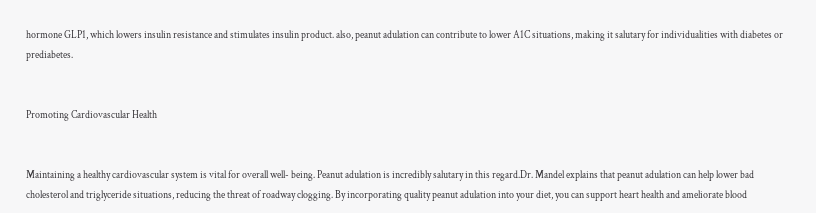hormone GLP1, which lowers insulin resistance and stimulates insulin product. also, peanut adulation can contribute to lower A1C situations, making it salutary for individualities with diabetes or prediabetes.


Promoting Cardiovascular Health


Maintaining a healthy cardiovascular system is vital for overall well- being. Peanut adulation is incredibly salutary in this regard.Dr. Mandel explains that peanut adulation can help lower bad cholesterol and triglyceride situations, reducing the threat of roadway clogging. By incorporating quality peanut adulation into your diet, you can support heart health and ameliorate blood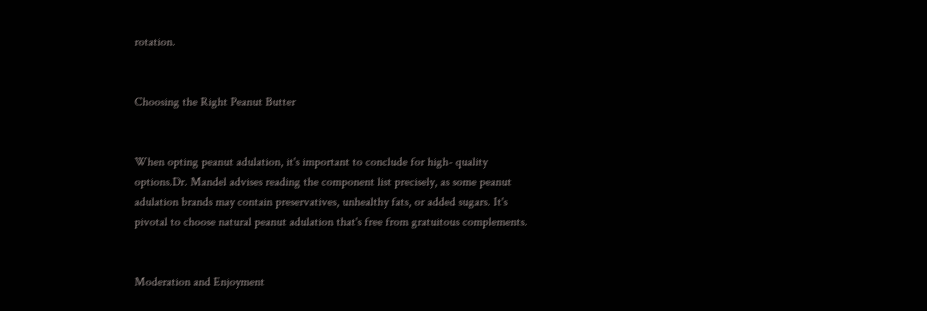rotation.


Choosing the Right Peanut Butter


When opting peanut adulation, it's important to conclude for high- quality options.Dr. Mandel advises reading the component list precisely, as some peanut adulation brands may contain preservatives, unhealthy fats, or added sugars. It's pivotal to choose natural peanut adulation that's free from gratuitous complements.


Moderation and Enjoyment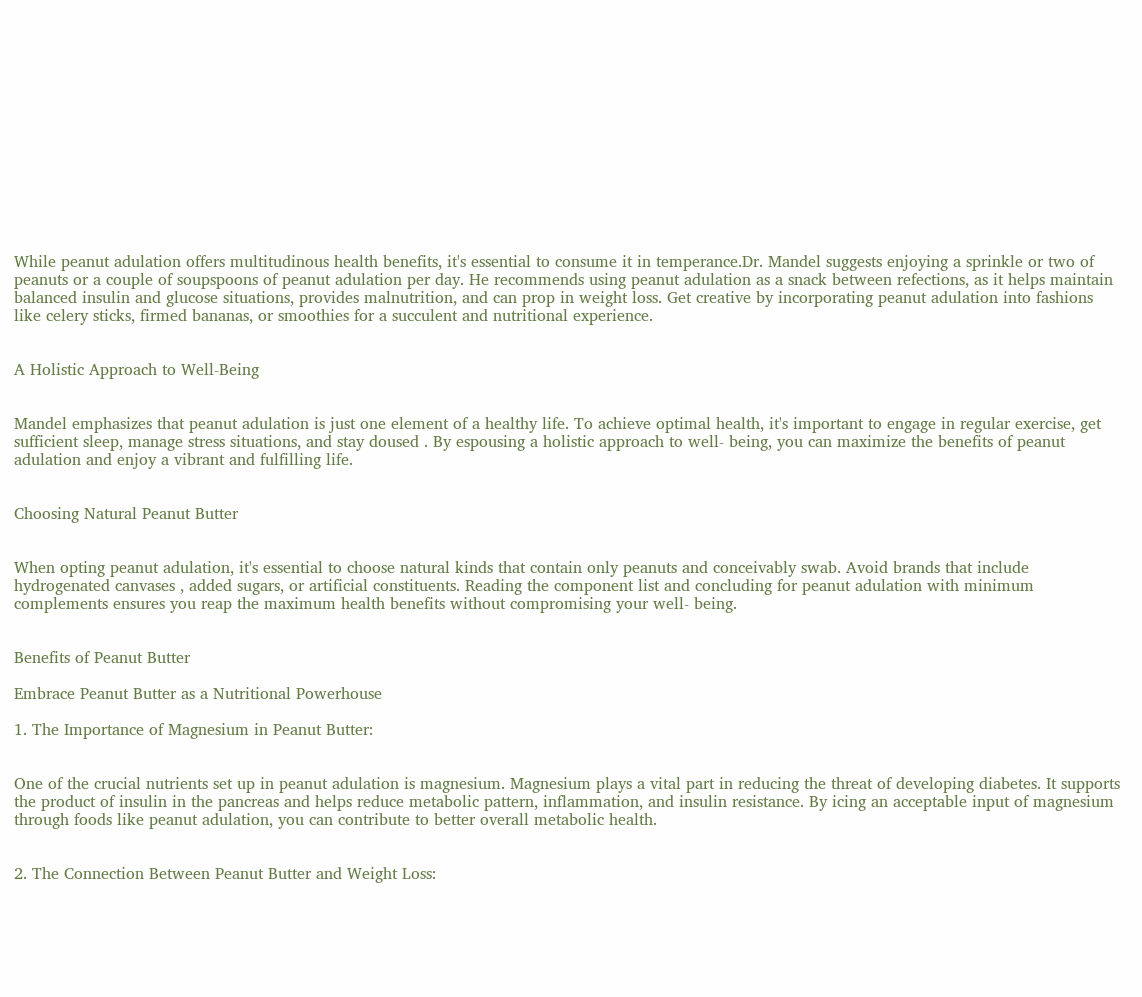While peanut adulation offers multitudinous health benefits, it's essential to consume it in temperance.Dr. Mandel suggests enjoying a sprinkle or two of peanuts or a couple of soupspoons of peanut adulation per day. He recommends using peanut adulation as a snack between refections, as it helps maintain balanced insulin and glucose situations, provides malnutrition, and can prop in weight loss. Get creative by incorporating peanut adulation into fashions like celery sticks, firmed bananas, or smoothies for a succulent and nutritional experience.


A Holistic Approach to Well-Being


Mandel emphasizes that peanut adulation is just one element of a healthy life. To achieve optimal health, it's important to engage in regular exercise, get sufficient sleep, manage stress situations, and stay doused . By espousing a holistic approach to well- being, you can maximize the benefits of peanut adulation and enjoy a vibrant and fulfilling life.


Choosing Natural Peanut Butter


When opting peanut adulation, it's essential to choose natural kinds that contain only peanuts and conceivably swab. Avoid brands that include hydrogenated canvases , added sugars, or artificial constituents. Reading the component list and concluding for peanut adulation with minimum complements ensures you reap the maximum health benefits without compromising your well- being.


Benefits of Peanut Butter

Embrace Peanut Butter as a Nutritional Powerhouse

1. The Importance of Magnesium in Peanut Butter:


One of the crucial nutrients set up in peanut adulation is magnesium. Magnesium plays a vital part in reducing the threat of developing diabetes. It supports the product of insulin in the pancreas and helps reduce metabolic pattern, inflammation, and insulin resistance. By icing an acceptable input of magnesium through foods like peanut adulation, you can contribute to better overall metabolic health.


2. The Connection Between Peanut Butter and Weight Loss: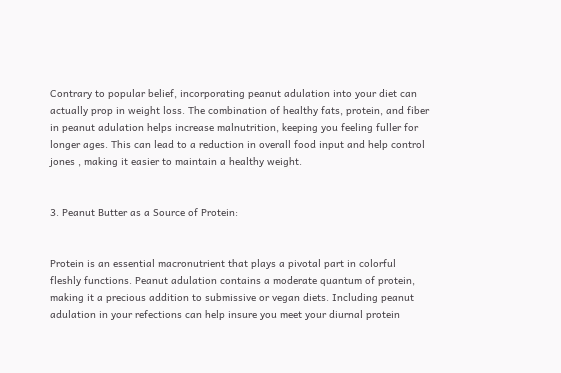Contrary to popular belief, incorporating peanut adulation into your diet can actually prop in weight loss. The combination of healthy fats, protein, and fiber in peanut adulation helps increase malnutrition, keeping you feeling fuller for longer ages. This can lead to a reduction in overall food input and help control jones , making it easier to maintain a healthy weight.


3. Peanut Butter as a Source of Protein:


Protein is an essential macronutrient that plays a pivotal part in colorful fleshly functions. Peanut adulation contains a moderate quantum of protein, making it a precious addition to submissive or vegan diets. Including peanut adulation in your refections can help insure you meet your diurnal protein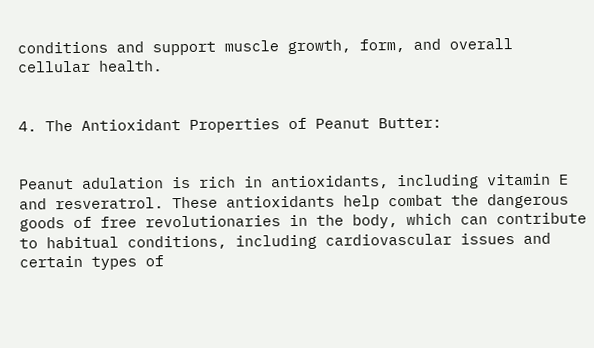conditions and support muscle growth, form, and overall cellular health.


4. The Antioxidant Properties of Peanut Butter:


Peanut adulation is rich in antioxidants, including vitamin E and resveratrol. These antioxidants help combat the dangerous goods of free revolutionaries in the body, which can contribute to habitual conditions, including cardiovascular issues and certain types of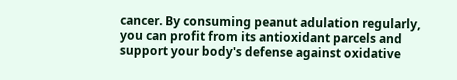cancer. By consuming peanut adulation regularly, you can profit from its antioxidant parcels and support your body's defense against oxidative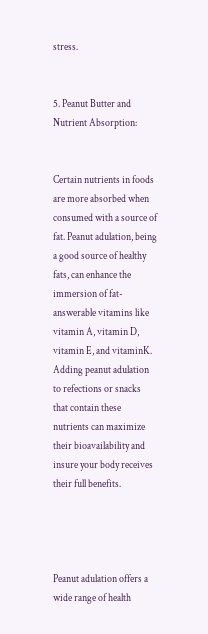stress.


5. Peanut Butter and Nutrient Absorption:


Certain nutrients in foods are more absorbed when consumed with a source of fat. Peanut adulation, being a good source of healthy fats, can enhance the immersion of fat-answerable vitamins like vitamin A, vitamin D, vitamin E, and vitaminK. Adding peanut adulation to refections or snacks that contain these nutrients can maximize their bioavailability and insure your body receives their full benefits.




Peanut adulation offers a wide range of health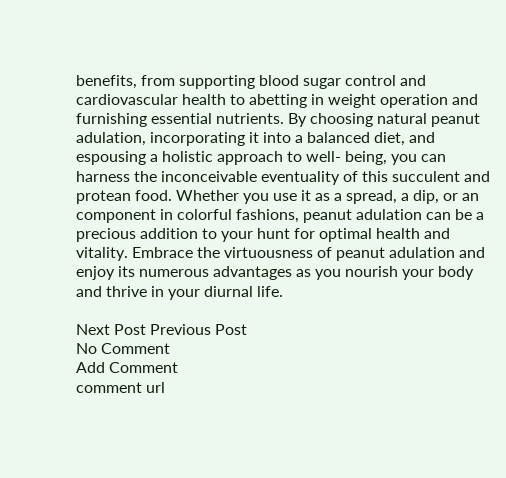benefits, from supporting blood sugar control and cardiovascular health to abetting in weight operation and furnishing essential nutrients. By choosing natural peanut adulation, incorporating it into a balanced diet, and espousing a holistic approach to well- being, you can harness the inconceivable eventuality of this succulent and protean food. Whether you use it as a spread, a dip, or an component in colorful fashions, peanut adulation can be a precious addition to your hunt for optimal health and vitality. Embrace the virtuousness of peanut adulation and enjoy its numerous advantages as you nourish your body and thrive in your diurnal life.

Next Post Previous Post
No Comment
Add Comment
comment url